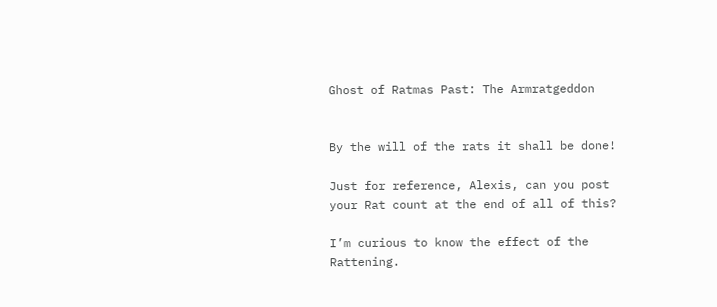Ghost of Ratmas Past: The Armratgeddon


By the will of the rats it shall be done!

Just for reference, Alexis, can you post your Rat count at the end of all of this?

I’m curious to know the effect of the Rattening.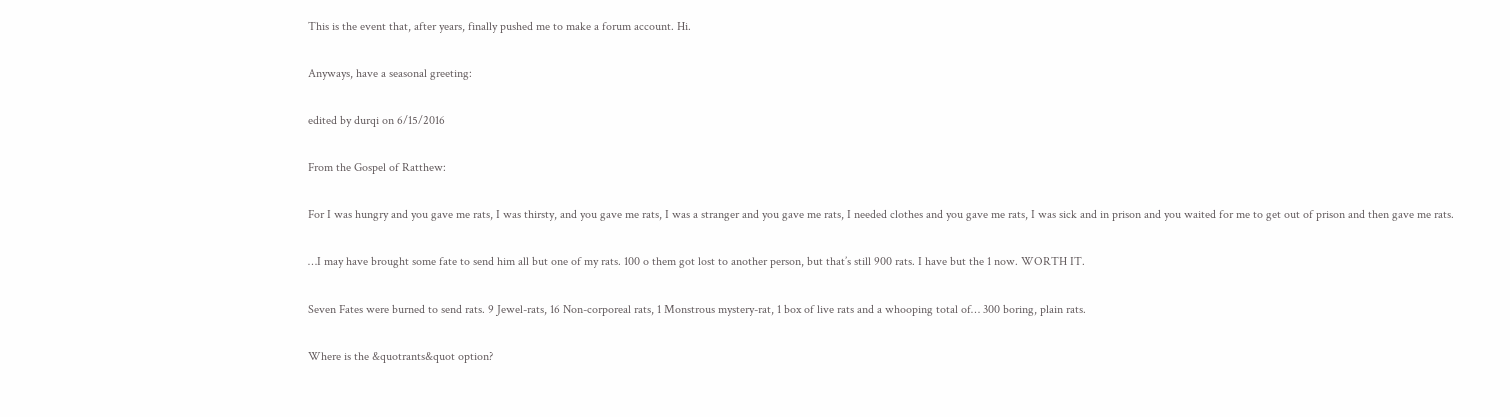This is the event that, after years, finally pushed me to make a forum account. Hi.

Anyways, have a seasonal greeting:

edited by durqi on 6/15/2016

From the Gospel of Ratthew:

For I was hungry and you gave me rats, I was thirsty, and you gave me rats, I was a stranger and you gave me rats, I needed clothes and you gave me rats, I was sick and in prison and you waited for me to get out of prison and then gave me rats.

…I may have brought some fate to send him all but one of my rats. 100 o them got lost to another person, but that’s still 900 rats. I have but the 1 now. WORTH IT.

Seven Fates were burned to send rats. 9 Jewel-rats, 16 Non-corporeal rats, 1 Monstrous mystery-rat, 1 box of live rats and a whooping total of… 300 boring, plain rats.

Where is the &quotrants&quot option?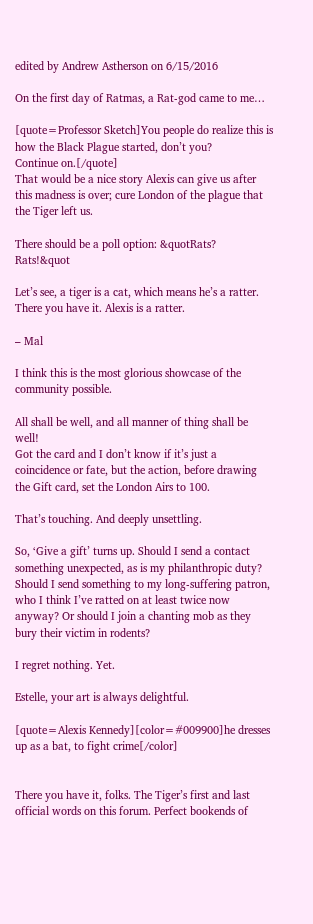edited by Andrew Astherson on 6/15/2016

On the first day of Ratmas, a Rat-god came to me…

[quote=Professor Sketch]You people do realize this is how the Black Plague started, don’t you?
Continue on.[/quote]
That would be a nice story Alexis can give us after this madness is over; cure London of the plague that the Tiger left us.

There should be a poll option: &quotRats? Rats!&quot

Let’s see, a tiger is a cat, which means he’s a ratter.
There you have it. Alexis is a ratter.

– Mal

I think this is the most glorious showcase of the community possible.

All shall be well, and all manner of thing shall be well!
Got the card and I don’t know if it’s just a coincidence or fate, but the action, before drawing the Gift card, set the London Airs to 100.

That’s touching. And deeply unsettling.

So, ‘Give a gift’ turns up. Should I send a contact something unexpected, as is my philanthropic duty? Should I send something to my long-suffering patron, who I think I’ve ratted on at least twice now anyway? Or should I join a chanting mob as they bury their victim in rodents?

I regret nothing. Yet.

Estelle, your art is always delightful.

[quote=Alexis Kennedy][color=#009900]he dresses up as a bat, to fight crime[/color]


There you have it, folks. The Tiger’s first and last official words on this forum. Perfect bookends of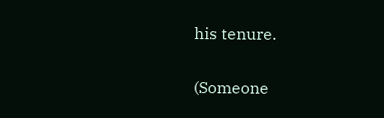his tenure.

(Someone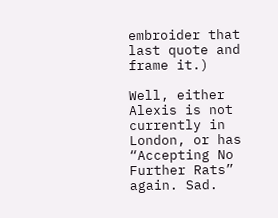embroider that last quote and frame it.)

Well, either Alexis is not currently in London, or has “Accepting No Further Rats” again. Sad.